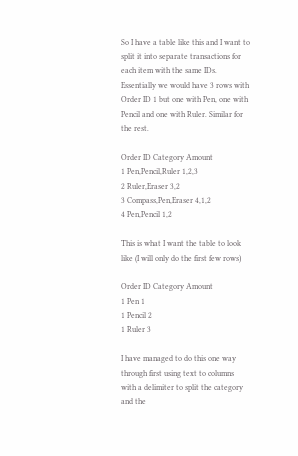So I have a table like this and I want to split it into separate transactions for each item with the same IDs. Essentially we would have 3 rows with Order ID 1 but one with Pen, one with Pencil and one with Ruler. Similar for the rest.

Order ID Category Amount
1 Pen,Pencil,Ruler 1,2,3
2 Ruler,Eraser 3,2
3 Compass,Pen,Eraser 4,1,2
4 Pen,Pencil 1,2

This is what I want the table to look like (I will only do the first few rows)

Order ID Category Amount
1 Pen 1
1 Pencil 2
1 Ruler 3

I have managed to do this one way through first using text to columns with a delimiter to split the category and the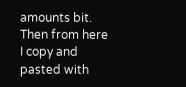amounts bit. Then from here I copy and pasted with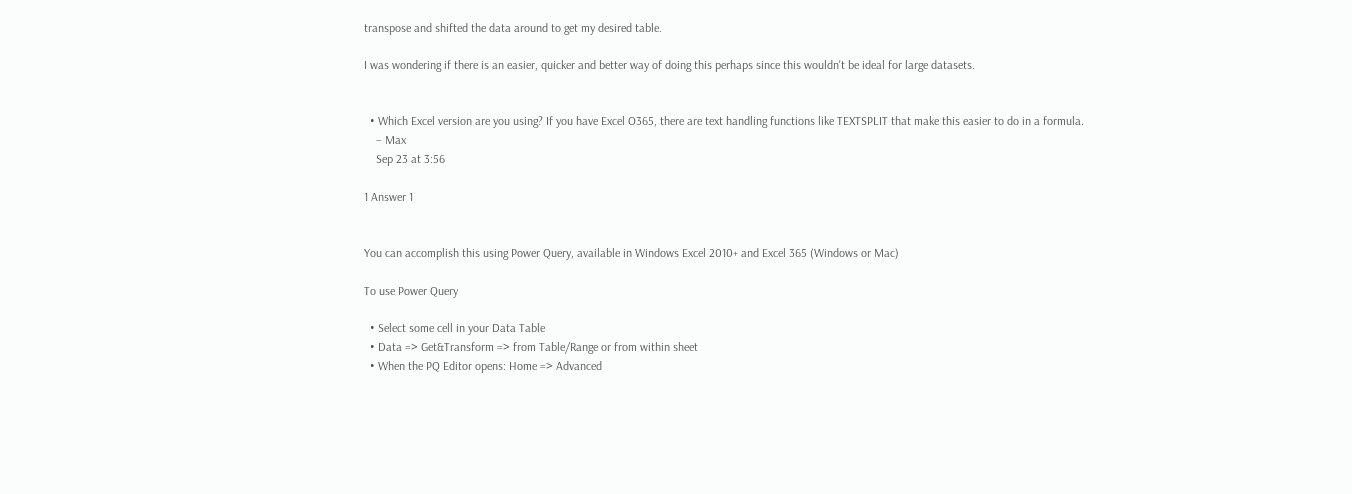transpose and shifted the data around to get my desired table.

I was wondering if there is an easier, quicker and better way of doing this perhaps since this wouldn't be ideal for large datasets.


  • Which Excel version are you using? If you have Excel O365, there are text handling functions like TEXTSPLIT that make this easier to do in a formula.
    – Max
    Sep 23 at 3:56

1 Answer 1


You can accomplish this using Power Query, available in Windows Excel 2010+ and Excel 365 (Windows or Mac)

To use Power Query

  • Select some cell in your Data Table
  • Data => Get&Transform => from Table/Range or from within sheet
  • When the PQ Editor opens: Home => Advanced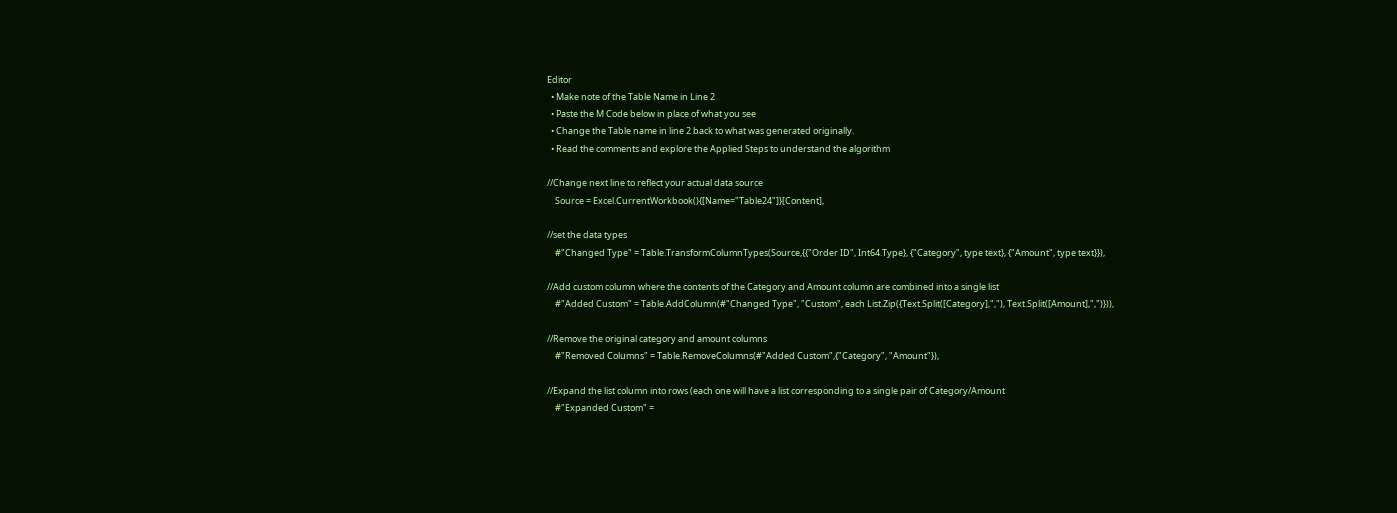Editor
  • Make note of the Table Name in Line 2
  • Paste the M Code below in place of what you see
  • Change the Table name in line 2 back to what was generated originally.
  • Read the comments and explore the Applied Steps to understand the algorithm

//Change next line to reflect your actual data source
    Source = Excel.CurrentWorkbook(){[Name="Table24"]}[Content],

//set the data types
    #"Changed Type" = Table.TransformColumnTypes(Source,{{"Order ID", Int64.Type}, {"Category", type text}, {"Amount", type text}}),

//Add custom column where the contents of the Category and Amount column are combined into a single list
    #"Added Custom" = Table.AddColumn(#"Changed Type", "Custom", each List.Zip({Text.Split([Category],","), Text.Split([Amount],",")})),

//Remove the original category and amount columns
    #"Removed Columns" = Table.RemoveColumns(#"Added Custom",{"Category", "Amount"}),

//Expand the list column into rows (each one will have a list corresponding to a single pair of Category/Amount
    #"Expanded Custom" =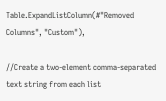Table.ExpandListColumn(#"Removed Columns", "Custom"),

//Create a two-element comma-separated text string from each list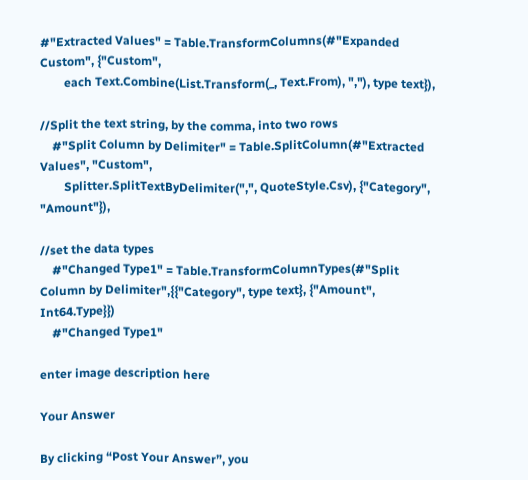#"Extracted Values" = Table.TransformColumns(#"Expanded Custom", {"Custom",
        each Text.Combine(List.Transform(_, Text.From), ","), type text}),

//Split the text string, by the comma, into two rows
    #"Split Column by Delimiter" = Table.SplitColumn(#"Extracted Values", "Custom",
        Splitter.SplitTextByDelimiter(",", QuoteStyle.Csv), {"Category", "Amount"}),

//set the data types
    #"Changed Type1" = Table.TransformColumnTypes(#"Split Column by Delimiter",{{"Category", type text}, {"Amount", Int64.Type}})
    #"Changed Type1"

enter image description here

Your Answer

By clicking “Post Your Answer”, you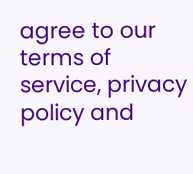agree to our terms of service, privacy policy and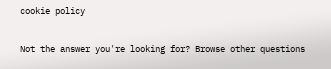cookie policy

Not the answer you're looking for? Browse other questions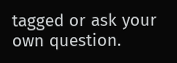tagged or ask your own question.